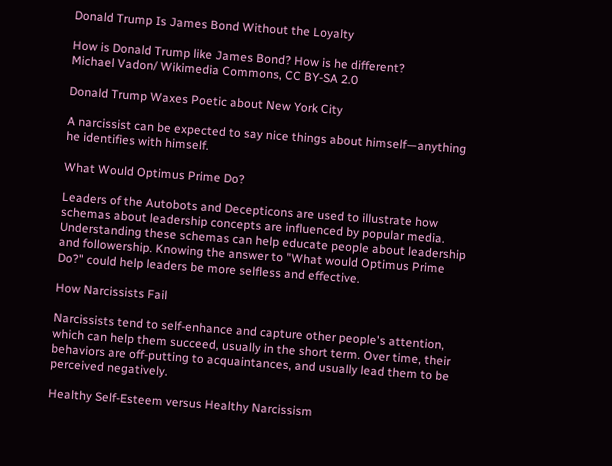Donald Trump Is James Bond Without the Loyalty

How is Donald Trump like James Bond? How is he different?
Michael Vadon/ Wikimedia Commons, CC BY-SA 2.0

Donald Trump Waxes Poetic about New York City

A narcissist can be expected to say nice things about himself—anything he identifies with himself.

What Would Optimus Prime Do?

Leaders of the Autobots and Decepticons are used to illustrate how schemas about leadership concepts are influenced by popular media. Understanding these schemas can help educate people about leadership and followership. Knowing the answer to "What would Optimus Prime Do?" could help leaders be more selfless and effective.

How Narcissists Fail

Narcissists tend to self-enhance and capture other people's attention, which can help them succeed, usually in the short term. Over time, their behaviors are off-putting to acquaintances, and usually lead them to be perceived negatively.

Healthy Self-Esteem versus Healthy Narcissism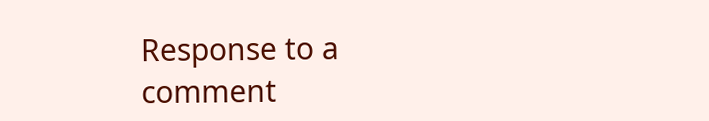Response to a comment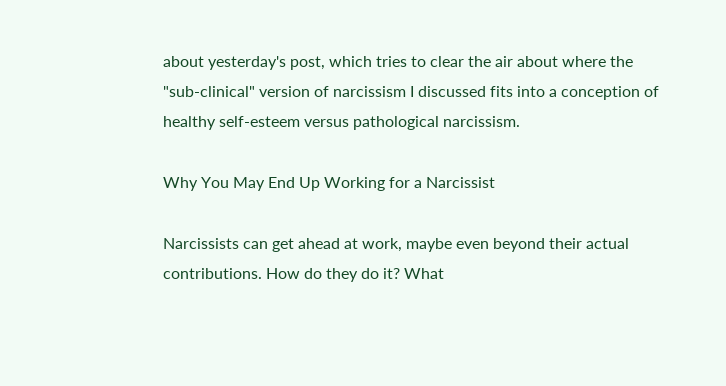about yesterday's post, which tries to clear the air about where the "sub-clinical" version of narcissism I discussed fits into a conception of healthy self-esteem versus pathological narcissism.

Why You May End Up Working for a Narcissist

Narcissists can get ahead at work, maybe even beyond their actual contributions. How do they do it? What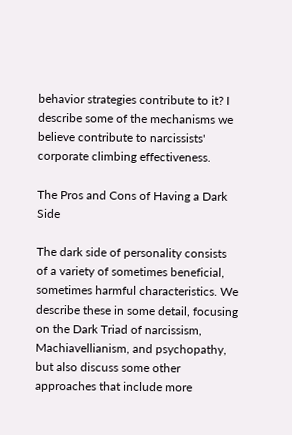behavior strategies contribute to it? I describe some of the mechanisms we believe contribute to narcissists' corporate climbing effectiveness.

The Pros and Cons of Having a Dark Side

The dark side of personality consists of a variety of sometimes beneficial, sometimes harmful characteristics. We describe these in some detail, focusing on the Dark Triad of narcissism, Machiavellianism, and psychopathy, but also discuss some other approaches that include more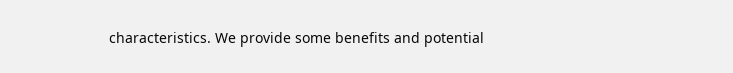characteristics. We provide some benefits and potential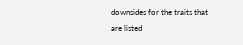downsides for the traits that are listed